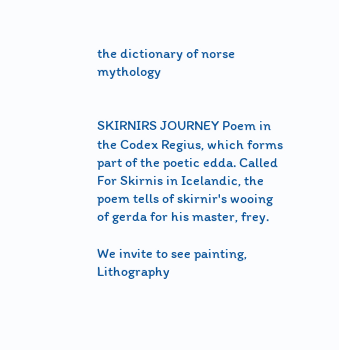the dictionary of norse mythology


SKIRNIRS JOURNEY Poem in the Codex Regius, which forms part of the poetic edda. Called For Skirnis in Icelandic, the poem tells of skirnir's wooing of gerda for his master, frey.

We invite to see painting, Lithography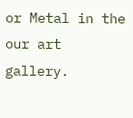or Metal in the our art gallery.